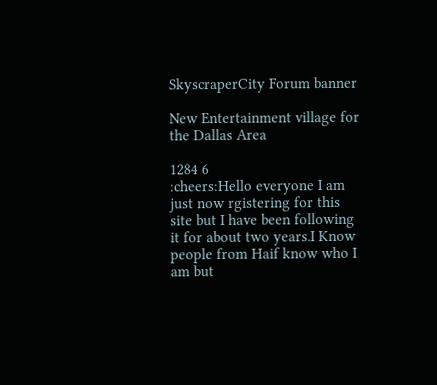SkyscraperCity Forum banner

New Entertainment village for the Dallas Area

1284 6
:cheers:Hello everyone I am just now rgistering for this site but I have been following it for about two years.I Know people from Haif know who I am but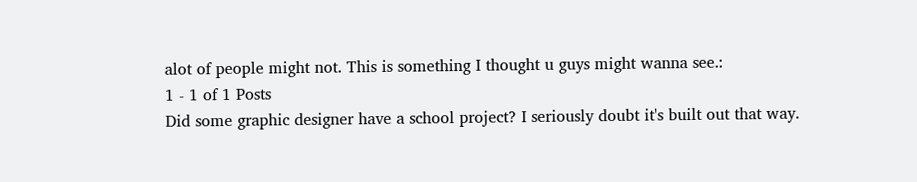alot of people might not. This is something I thought u guys might wanna see.:
1 - 1 of 1 Posts
Did some graphic designer have a school project? I seriously doubt it's built out that way.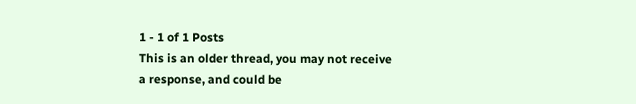1 - 1 of 1 Posts
This is an older thread, you may not receive a response, and could be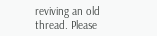reviving an old thread. Please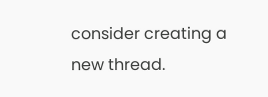consider creating a new thread.